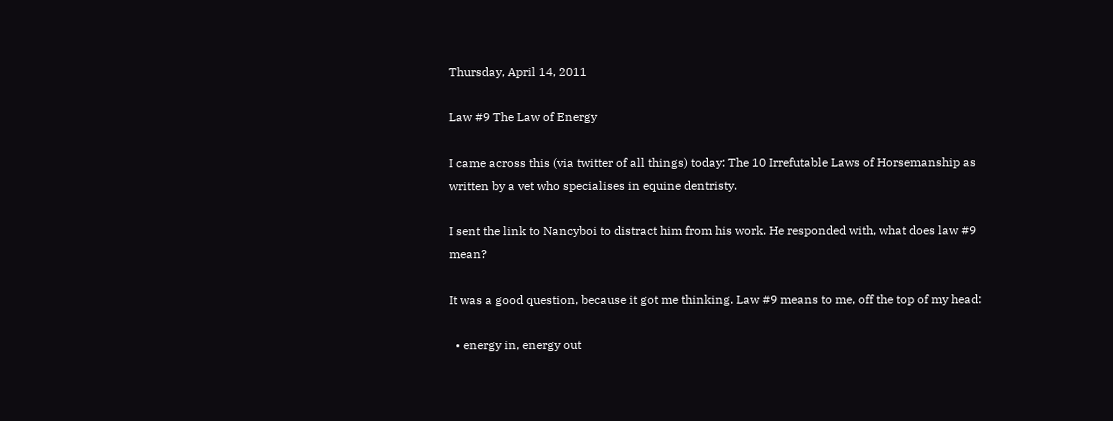Thursday, April 14, 2011

Law #9 The Law of Energy

I came across this (via twitter of all things) today: The 10 Irrefutable Laws of Horsemanship as written by a vet who specialises in equine dentristy.

I sent the link to Nancyboi to distract him from his work. He responded with, what does law #9 mean?

It was a good question, because it got me thinking. Law #9 means to me, off the top of my head:

  • energy in, energy out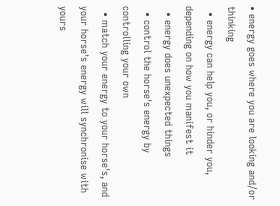• energy goes where you are looking and/or thinking
  • energy can help you, or hinder you, depending on how you manifest it
  • energy does unexpected things
  • control the horse's energy by controlling your own
  • match your energy to your horse's, and your horse's energy will synchronise with yours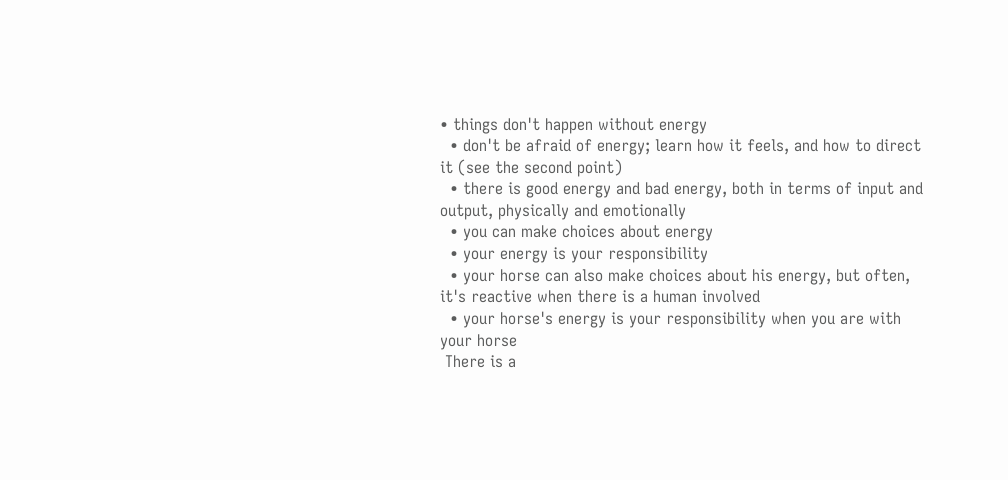• things don't happen without energy
  • don't be afraid of energy; learn how it feels, and how to direct it (see the second point)
  • there is good energy and bad energy, both in terms of input and output, physically and emotionally
  • you can make choices about energy
  • your energy is your responsibility
  • your horse can also make choices about his energy, but often, it's reactive when there is a human involved
  • your horse's energy is your responsibility when you are with your horse
 There is a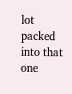lot packed into that one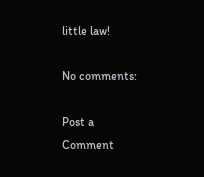little law!

No comments:

Post a Comment